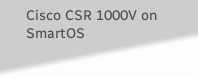Cisco CSR 1000V on SmartOS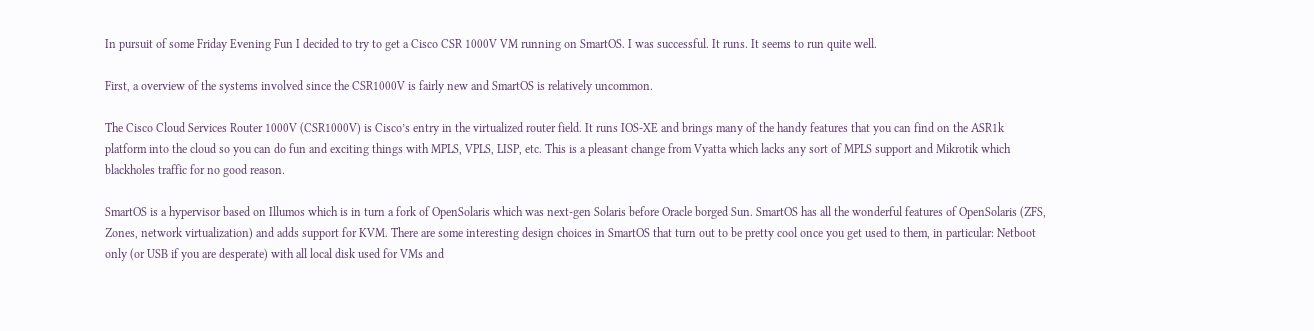In pursuit of some Friday Evening Fun I decided to try to get a Cisco CSR 1000V VM running on SmartOS. I was successful. It runs. It seems to run quite well.

First, a overview of the systems involved since the CSR1000V is fairly new and SmartOS is relatively uncommon.

The Cisco Cloud Services Router 1000V (CSR1000V) is Cisco’s entry in the virtualized router field. It runs IOS-XE and brings many of the handy features that you can find on the ASR1k platform into the cloud so you can do fun and exciting things with MPLS, VPLS, LISP, etc. This is a pleasant change from Vyatta which lacks any sort of MPLS support and Mikrotik which blackholes traffic for no good reason.

SmartOS is a hypervisor based on Illumos which is in turn a fork of OpenSolaris which was next-gen Solaris before Oracle borged Sun. SmartOS has all the wonderful features of OpenSolaris (ZFS, Zones, network virtualization) and adds support for KVM. There are some interesting design choices in SmartOS that turn out to be pretty cool once you get used to them, in particular: Netboot only (or USB if you are desperate) with all local disk used for VMs and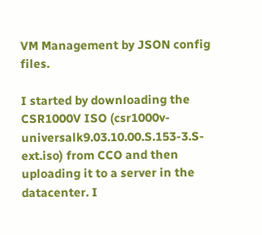VM Management by JSON config files.

I started by downloading the CSR1000V ISO (csr1000v-universalk9.03.10.00.S.153-3.S-ext.iso) from CCO and then uploading it to a server in the datacenter. I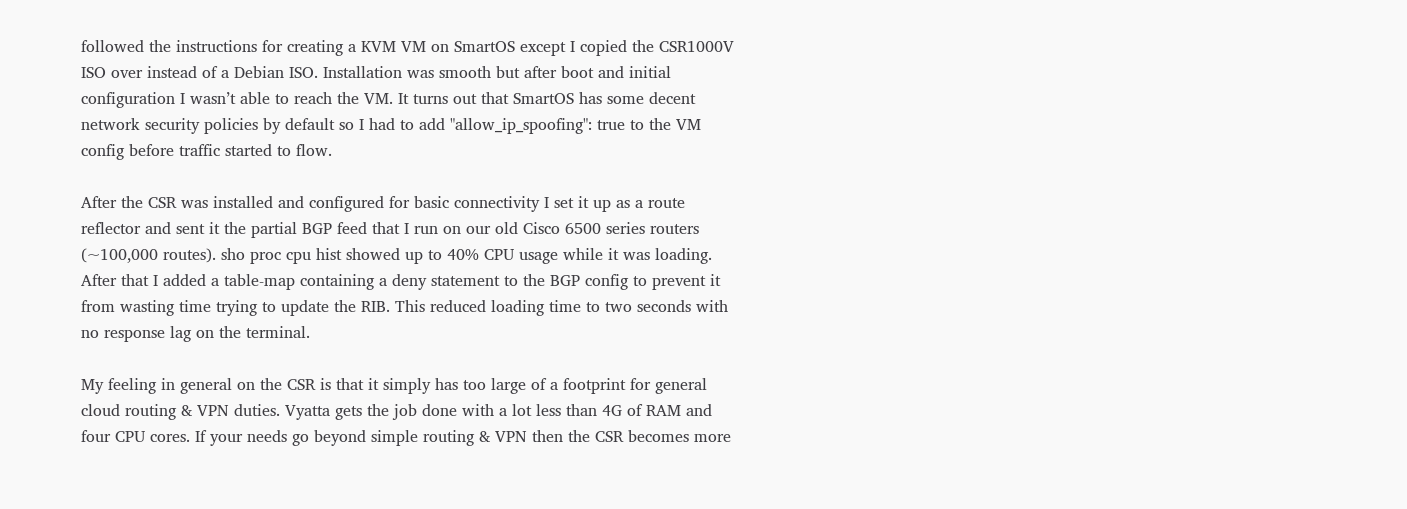followed the instructions for creating a KVM VM on SmartOS except I copied the CSR1000V ISO over instead of a Debian ISO. Installation was smooth but after boot and initial configuration I wasn’t able to reach the VM. It turns out that SmartOS has some decent network security policies by default so I had to add "allow_ip_spoofing": true to the VM config before traffic started to flow.

After the CSR was installed and configured for basic connectivity I set it up as a route reflector and sent it the partial BGP feed that I run on our old Cisco 6500 series routers (~100,000 routes). sho proc cpu hist showed up to 40% CPU usage while it was loading. After that I added a table-map containing a deny statement to the BGP config to prevent it from wasting time trying to update the RIB. This reduced loading time to two seconds with no response lag on the terminal.

My feeling in general on the CSR is that it simply has too large of a footprint for general cloud routing & VPN duties. Vyatta gets the job done with a lot less than 4G of RAM and four CPU cores. If your needs go beyond simple routing & VPN then the CSR becomes more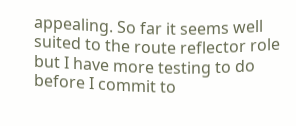appealing. So far it seems well suited to the route reflector role but I have more testing to do before I commit to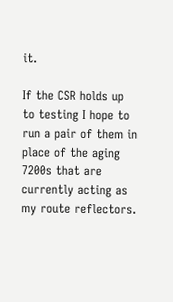it.

If the CSR holds up to testing I hope to run a pair of them in place of the aging 7200s that are currently acting as my route reflectors.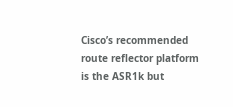Cisco’s recommended route reflector platform is the ASR1k but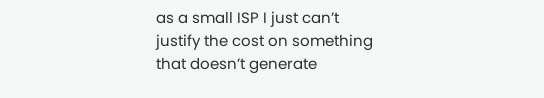as a small ISP I just can’t justify the cost on something that doesn’t generate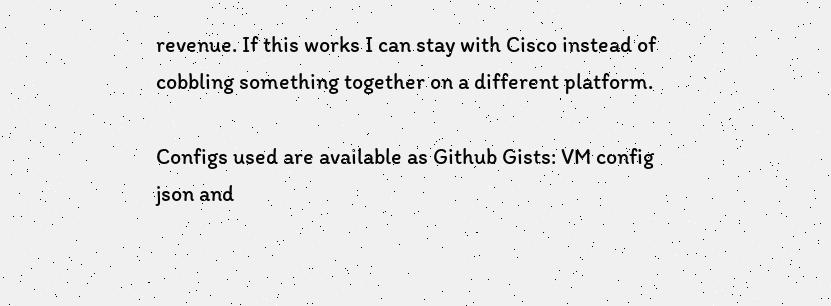revenue. If this works I can stay with Cisco instead of cobbling something together on a different platform.

Configs used are available as Github Gists: VM config json and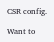CSR config.

Want to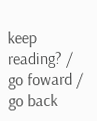keep reading? / go foward / go back